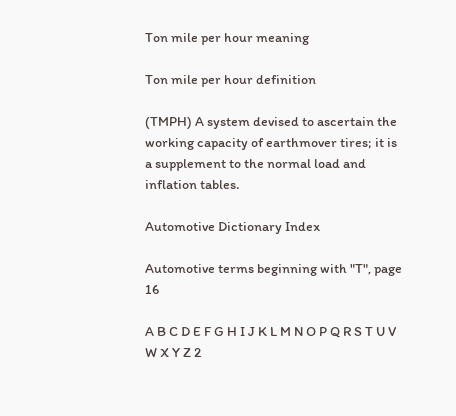Ton mile per hour meaning

Ton mile per hour definition

(TMPH) A system devised to ascertain the working capacity of earthmover tires; it is a supplement to the normal load and inflation tables.

Automotive Dictionary Index

Automotive terms beginning with "T", page 16

A B C D E F G H I J K L M N O P Q R S T U V W X Y Z 2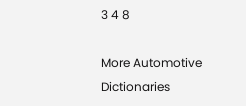3 4 8

More Automotive Dictionaries